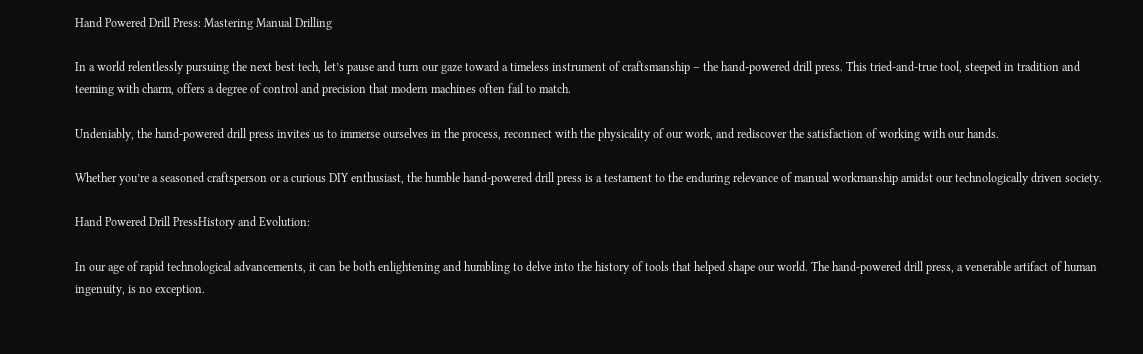Hand Powered Drill Press: Mastering Manual Drilling

In a world relentlessly pursuing the next best tech, let’s pause and turn our gaze toward a timeless instrument of craftsmanship – the hand-powered drill press. This tried-and-true tool, steeped in tradition and teeming with charm, offers a degree of control and precision that modern machines often fail to match.

Undeniably, the hand-powered drill press invites us to immerse ourselves in the process, reconnect with the physicality of our work, and rediscover the satisfaction of working with our hands.

Whether you’re a seasoned craftsperson or a curious DIY enthusiast, the humble hand-powered drill press is a testament to the enduring relevance of manual workmanship amidst our technologically driven society.

Hand Powered Drill PressHistory and Evolution:

In our age of rapid technological advancements, it can be both enlightening and humbling to delve into the history of tools that helped shape our world. The hand-powered drill press, a venerable artifact of human ingenuity, is no exception.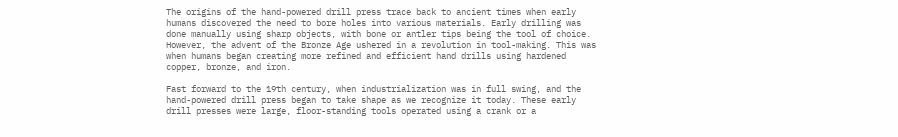The origins of the hand-powered drill press trace back to ancient times when early humans discovered the need to bore holes into various materials. Early drilling was done manually using sharp objects, with bone or antler tips being the tool of choice. However, the advent of the Bronze Age ushered in a revolution in tool-making. This was when humans began creating more refined and efficient hand drills using hardened copper, bronze, and iron.

Fast forward to the 19th century, when industrialization was in full swing, and the hand-powered drill press began to take shape as we recognize it today. These early drill presses were large, floor-standing tools operated using a crank or a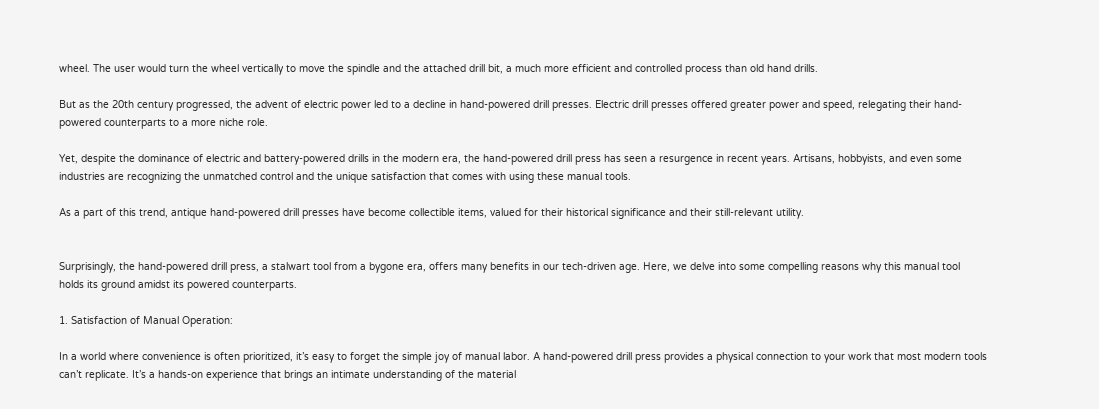wheel. The user would turn the wheel vertically to move the spindle and the attached drill bit, a much more efficient and controlled process than old hand drills.

But as the 20th century progressed, the advent of electric power led to a decline in hand-powered drill presses. Electric drill presses offered greater power and speed, relegating their hand-powered counterparts to a more niche role.

Yet, despite the dominance of electric and battery-powered drills in the modern era, the hand-powered drill press has seen a resurgence in recent years. Artisans, hobbyists, and even some industries are recognizing the unmatched control and the unique satisfaction that comes with using these manual tools.

As a part of this trend, antique hand-powered drill presses have become collectible items, valued for their historical significance and their still-relevant utility.


Surprisingly, the hand-powered drill press, a stalwart tool from a bygone era, offers many benefits in our tech-driven age. Here, we delve into some compelling reasons why this manual tool holds its ground amidst its powered counterparts.

1. Satisfaction of Manual Operation:

In a world where convenience is often prioritized, it’s easy to forget the simple joy of manual labor. A hand-powered drill press provides a physical connection to your work that most modern tools can’t replicate. It’s a hands-on experience that brings an intimate understanding of the material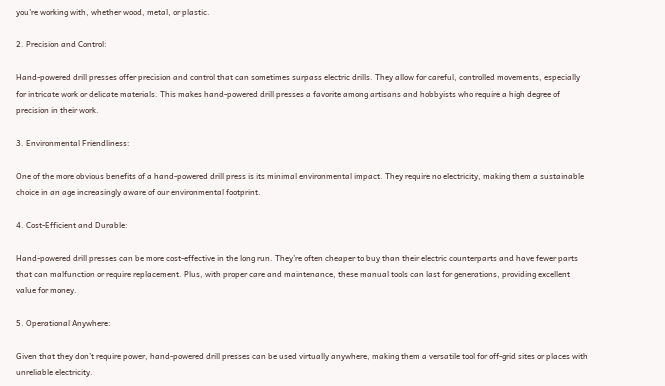you’re working with, whether wood, metal, or plastic.

2. Precision and Control:

Hand-powered drill presses offer precision and control that can sometimes surpass electric drills. They allow for careful, controlled movements, especially for intricate work or delicate materials. This makes hand-powered drill presses a favorite among artisans and hobbyists who require a high degree of precision in their work.

3. Environmental Friendliness:

One of the more obvious benefits of a hand-powered drill press is its minimal environmental impact. They require no electricity, making them a sustainable choice in an age increasingly aware of our environmental footprint.

4. Cost-Efficient and Durable:

Hand-powered drill presses can be more cost-effective in the long run. They’re often cheaper to buy than their electric counterparts and have fewer parts that can malfunction or require replacement. Plus, with proper care and maintenance, these manual tools can last for generations, providing excellent value for money.

5. Operational Anywhere:

Given that they don’t require power, hand-powered drill presses can be used virtually anywhere, making them a versatile tool for off-grid sites or places with unreliable electricity.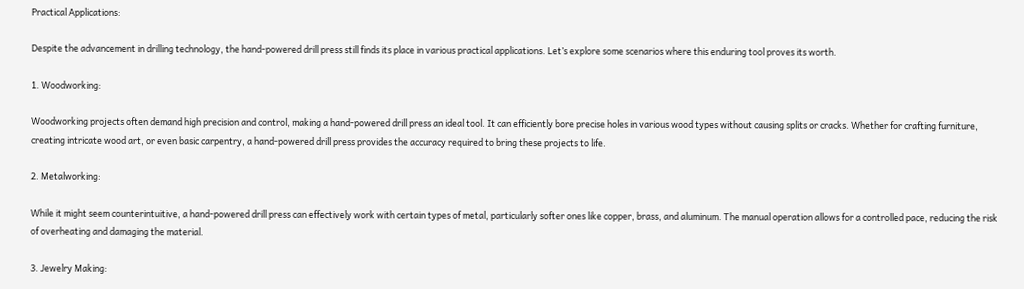Practical Applications:

Despite the advancement in drilling technology, the hand-powered drill press still finds its place in various practical applications. Let’s explore some scenarios where this enduring tool proves its worth.

1. Woodworking:

Woodworking projects often demand high precision and control, making a hand-powered drill press an ideal tool. It can efficiently bore precise holes in various wood types without causing splits or cracks. Whether for crafting furniture, creating intricate wood art, or even basic carpentry, a hand-powered drill press provides the accuracy required to bring these projects to life.

2. Metalworking:

While it might seem counterintuitive, a hand-powered drill press can effectively work with certain types of metal, particularly softer ones like copper, brass, and aluminum. The manual operation allows for a controlled pace, reducing the risk of overheating and damaging the material.

3. Jewelry Making: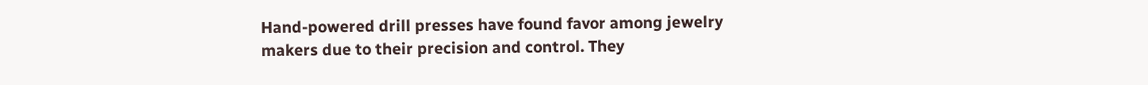Hand-powered drill presses have found favor among jewelry makers due to their precision and control. They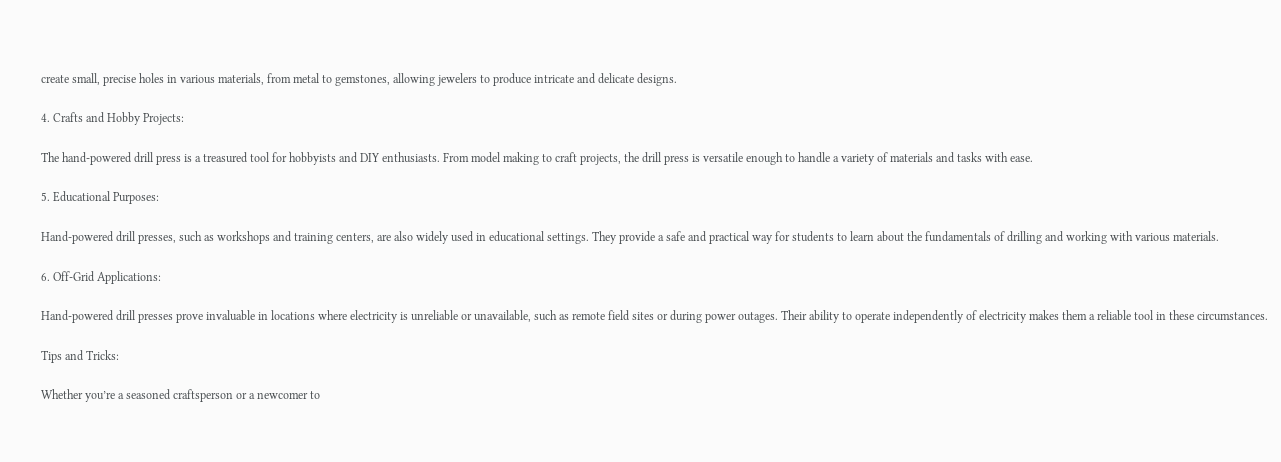create small, precise holes in various materials, from metal to gemstones, allowing jewelers to produce intricate and delicate designs.

4. Crafts and Hobby Projects:

The hand-powered drill press is a treasured tool for hobbyists and DIY enthusiasts. From model making to craft projects, the drill press is versatile enough to handle a variety of materials and tasks with ease.

5. Educational Purposes:

Hand-powered drill presses, such as workshops and training centers, are also widely used in educational settings. They provide a safe and practical way for students to learn about the fundamentals of drilling and working with various materials.

6. Off-Grid Applications:

Hand-powered drill presses prove invaluable in locations where electricity is unreliable or unavailable, such as remote field sites or during power outages. Their ability to operate independently of electricity makes them a reliable tool in these circumstances.

Tips and Tricks:

Whether you’re a seasoned craftsperson or a newcomer to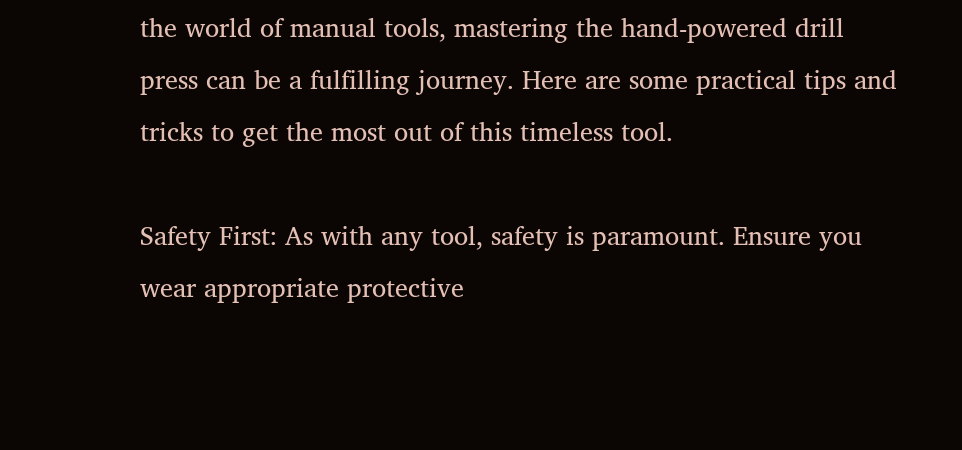the world of manual tools, mastering the hand-powered drill press can be a fulfilling journey. Here are some practical tips and tricks to get the most out of this timeless tool.

Safety First: As with any tool, safety is paramount. Ensure you wear appropriate protective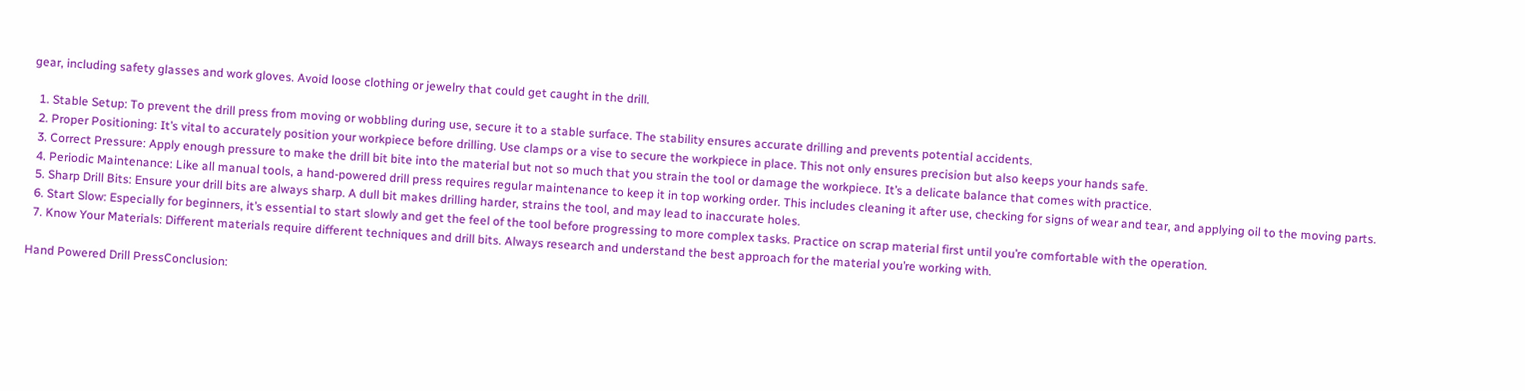gear, including safety glasses and work gloves. Avoid loose clothing or jewelry that could get caught in the drill.

  1. Stable Setup: To prevent the drill press from moving or wobbling during use, secure it to a stable surface. The stability ensures accurate drilling and prevents potential accidents.
  2. Proper Positioning: It’s vital to accurately position your workpiece before drilling. Use clamps or a vise to secure the workpiece in place. This not only ensures precision but also keeps your hands safe.
  3. Correct Pressure: Apply enough pressure to make the drill bit bite into the material but not so much that you strain the tool or damage the workpiece. It’s a delicate balance that comes with practice.
  4. Periodic Maintenance: Like all manual tools, a hand-powered drill press requires regular maintenance to keep it in top working order. This includes cleaning it after use, checking for signs of wear and tear, and applying oil to the moving parts.
  5. Sharp Drill Bits: Ensure your drill bits are always sharp. A dull bit makes drilling harder, strains the tool, and may lead to inaccurate holes.
  6. Start Slow: Especially for beginners, it’s essential to start slowly and get the feel of the tool before progressing to more complex tasks. Practice on scrap material first until you’re comfortable with the operation.
  7. Know Your Materials: Different materials require different techniques and drill bits. Always research and understand the best approach for the material you’re working with.

Hand Powered Drill PressConclusion: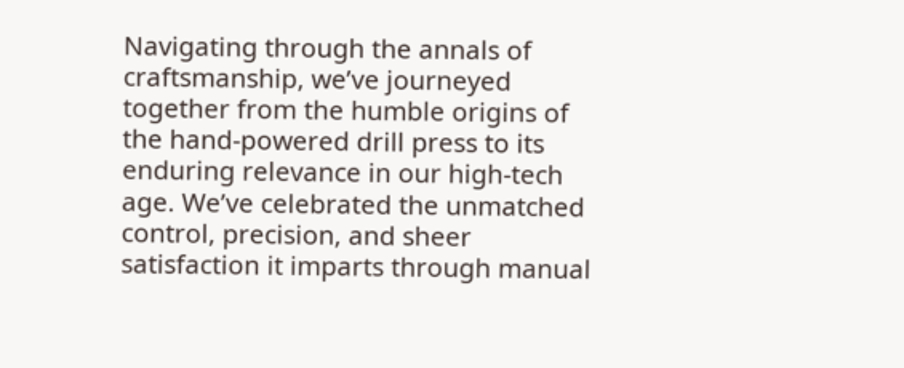Navigating through the annals of craftsmanship, we’ve journeyed together from the humble origins of the hand-powered drill press to its enduring relevance in our high-tech age. We’ve celebrated the unmatched control, precision, and sheer satisfaction it imparts through manual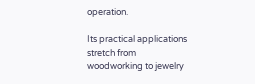operation.

Its practical applications stretch from woodworking to jewelry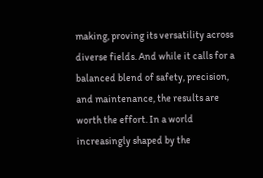making, proving its versatility across diverse fields. And while it calls for a balanced blend of safety, precision, and maintenance, the results are worth the effort. In a world increasingly shaped by the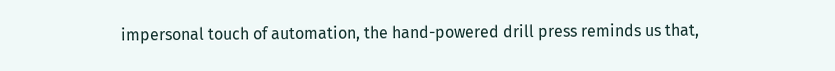impersonal touch of automation, the hand-powered drill press reminds us that,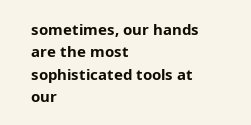sometimes, our hands are the most sophisticated tools at our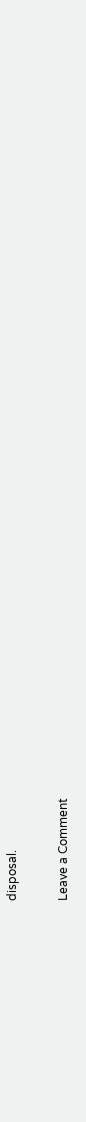disposal.

Leave a Comment